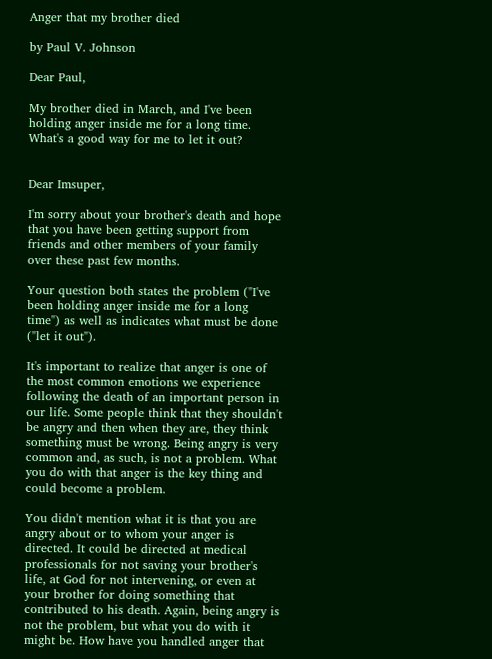Anger that my brother died

by Paul V. Johnson

Dear Paul,

My brother died in March, and I've been holding anger inside me for a long time. What's a good way for me to let it out?


Dear Imsuper,

I'm sorry about your brother's death and hope that you have been getting support from friends and other members of your family over these past few months.

Your question both states the problem ("I've been holding anger inside me for a long time") as well as indicates what must be done ("let it out").

It's important to realize that anger is one of the most common emotions we experience following the death of an important person in our life. Some people think that they shouldn't be angry and then when they are, they think something must be wrong. Being angry is very common and, as such, is not a problem. What you do with that anger is the key thing and could become a problem.

You didn't mention what it is that you are angry about or to whom your anger is directed. It could be directed at medical professionals for not saving your brother's life, at God for not intervening, or even at your brother for doing something that contributed to his death. Again, being angry is not the problem, but what you do with it might be. How have you handled anger that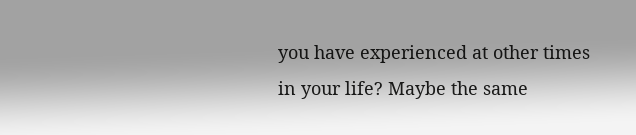you have experienced at other times in your life? Maybe the same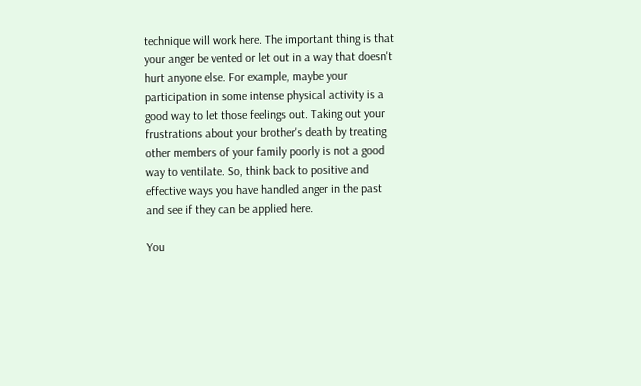technique will work here. The important thing is that your anger be vented or let out in a way that doesn't hurt anyone else. For example, maybe your participation in some intense physical activity is a good way to let those feelings out. Taking out your frustrations about your brother's death by treating other members of your family poorly is not a good way to ventilate. So, think back to positive and effective ways you have handled anger in the past and see if they can be applied here.

You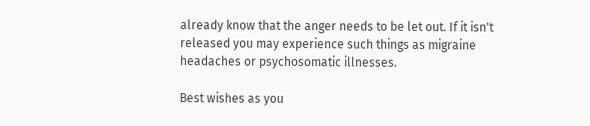already know that the anger needs to be let out. If it isn't released you may experience such things as migraine headaches or psychosomatic illnesses.

Best wishes as you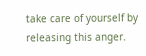take care of yourself by releasing this anger.